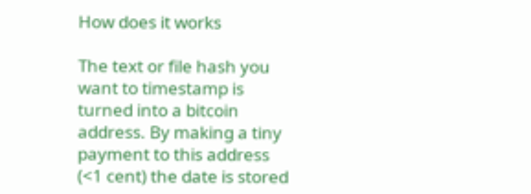How does it works

The text or file hash you want to timestamp is turned into a bitcoin address. By making a tiny payment to this address (<1 cent) the date is stored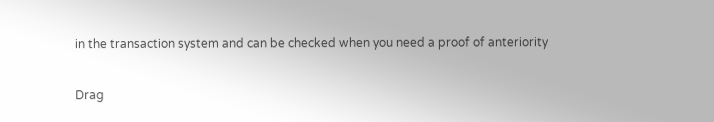in the transaction system and can be checked when you need a proof of anteriority

Drag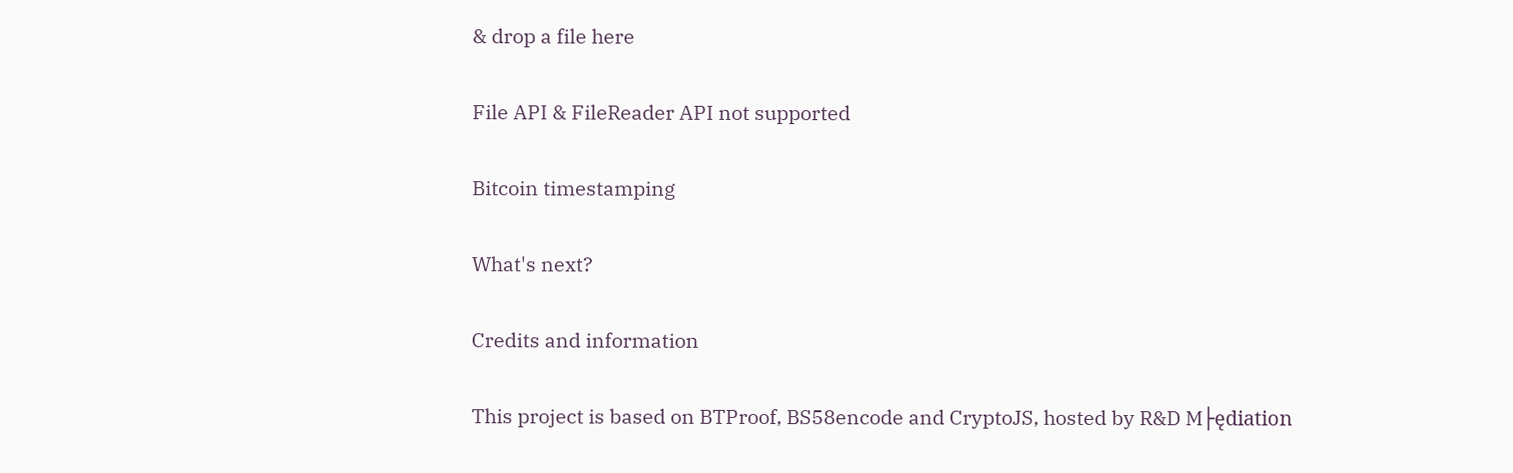& drop a file here

File API & FileReader API not supported

Bitcoin timestamping

What's next?

Credits and information

This project is based on BTProof, BS58encode and CryptoJS, hosted by R&D M├ędiation